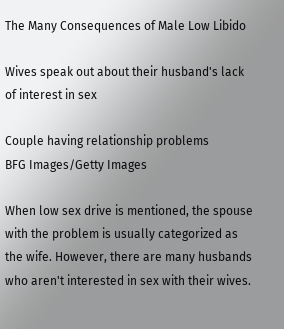The Many Consequences of Male Low Libido

Wives speak out about their husband's lack of interest in sex

Couple having relationship problems
BFG Images/Getty Images

When low sex drive is mentioned, the spouse with the problem is usually categorized as the wife. However, there are many husbands who aren't interested in sex with their wives.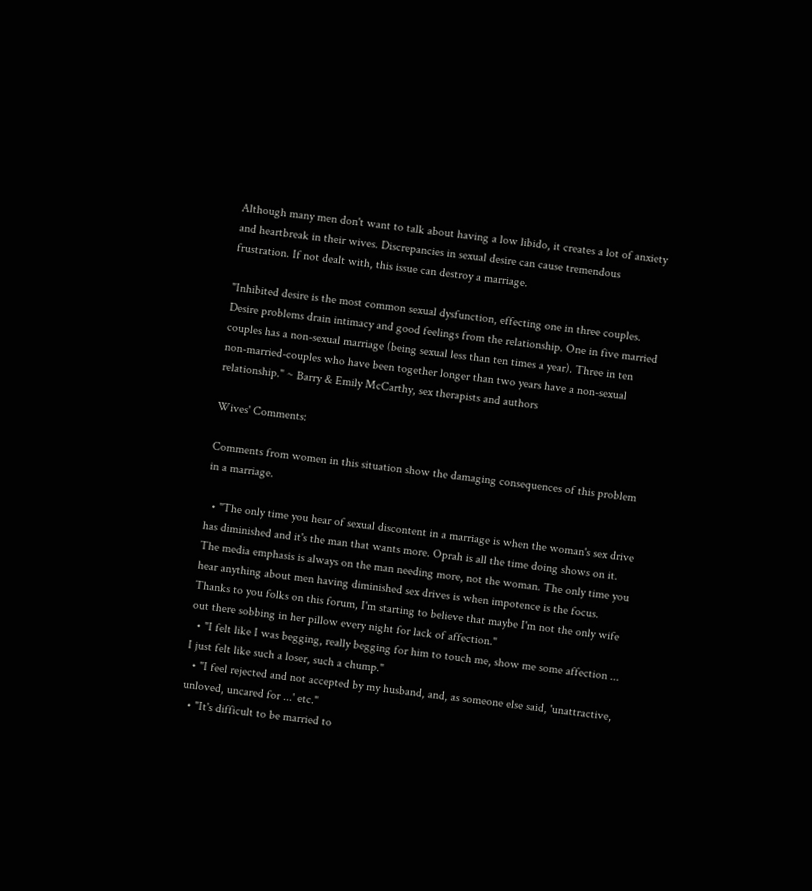Although many men don't want to talk about having a low libido, it creates a lot of anxiety and heartbreak in their wives. Discrepancies in sexual desire can cause tremendous frustration. If not dealt with, this issue can destroy a marriage.

"Inhibited desire is the most common sexual dysfunction, effecting one in three couples. Desire problems drain intimacy and good feelings from the relationship. One in five married couples has a non-sexual marriage (being sexual less than ten times a year). Three in ten non-married-couples who have been together longer than two years have a non-sexual relationship." ~ Barry & Emily McCarthy, sex therapists and authors

Wives' Comments:

Comments from women in this situation show the damaging consequences of this problem in a marriage.

  • "The only time you hear of sexual discontent in a marriage is when the woman's sex drive has diminished and it's the man that wants more. Oprah is all the time doing shows on it. The media emphasis is always on the man needing more, not the woman. The only time you hear anything about men having diminished sex drives is when impotence is the focus. Thanks to you folks on this forum, I'm starting to believe that maybe I'm not the only wife out there sobbing in her pillow every night for lack of affection."
  • "I felt like I was begging, really begging for him to touch me, show me some affection ... I just felt like such a loser, such a chump."
  • "I feel rejected and not accepted by my husband, and, as someone else said, 'unattractive, unloved, uncared for ...' etc."
  • "It's difficult to be married to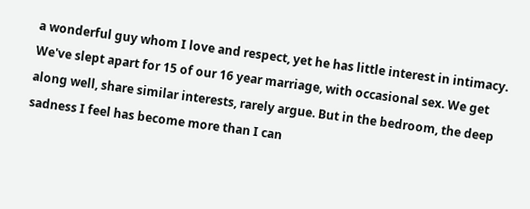a wonderful guy whom I love and respect, yet he has little interest in intimacy. We've slept apart for 15 of our 16 year marriage, with occasional sex. We get along well, share similar interests, rarely argue. But in the bedroom, the deep sadness I feel has become more than I can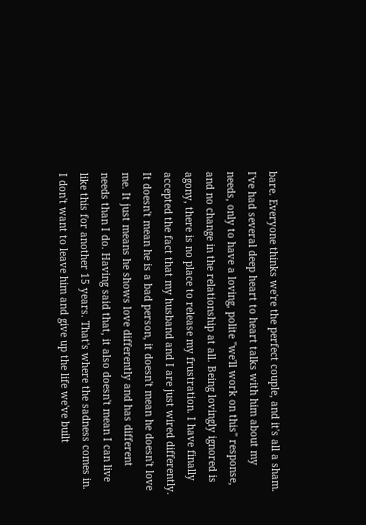bare. Everyone thinks we're the perfect couple, and it's all a sham. I've had several deep heart to heart talks with him about my needs, only to have a loving, polite "we'll work on this" response, and no change in the relationship at all. Being lovingly ignored is agony, there is no place to release my frustration. I have finally accepted the fact that my husband and I are just wired differently. It doesn't mean he is a bad person, it doesn't mean he doesn't love me. It just means he shows love differently and has different needs than I do. Having said that, it also doesn't mean I can live like this for another 15 years. That's where the sadness comes in. I don't want to leave him and give up the life we've built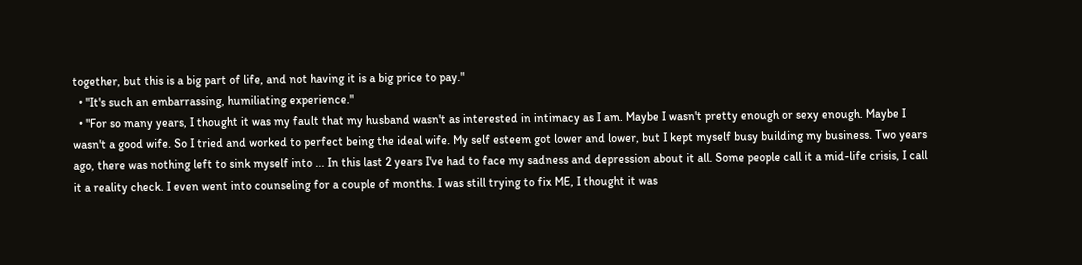together, but this is a big part of life, and not having it is a big price to pay."
  • "It's such an embarrassing, humiliating experience."
  • "For so many years, I thought it was my fault that my husband wasn't as interested in intimacy as I am. Maybe I wasn't pretty enough or sexy enough. Maybe I wasn't a good wife. So I tried and worked to perfect being the ideal wife. My self esteem got lower and lower, but I kept myself busy building my business. Two years ago, there was nothing left to sink myself into ... In this last 2 years I've had to face my sadness and depression about it all. Some people call it a mid-life crisis, I call it a reality check. I even went into counseling for a couple of months. I was still trying to fix ME, I thought it was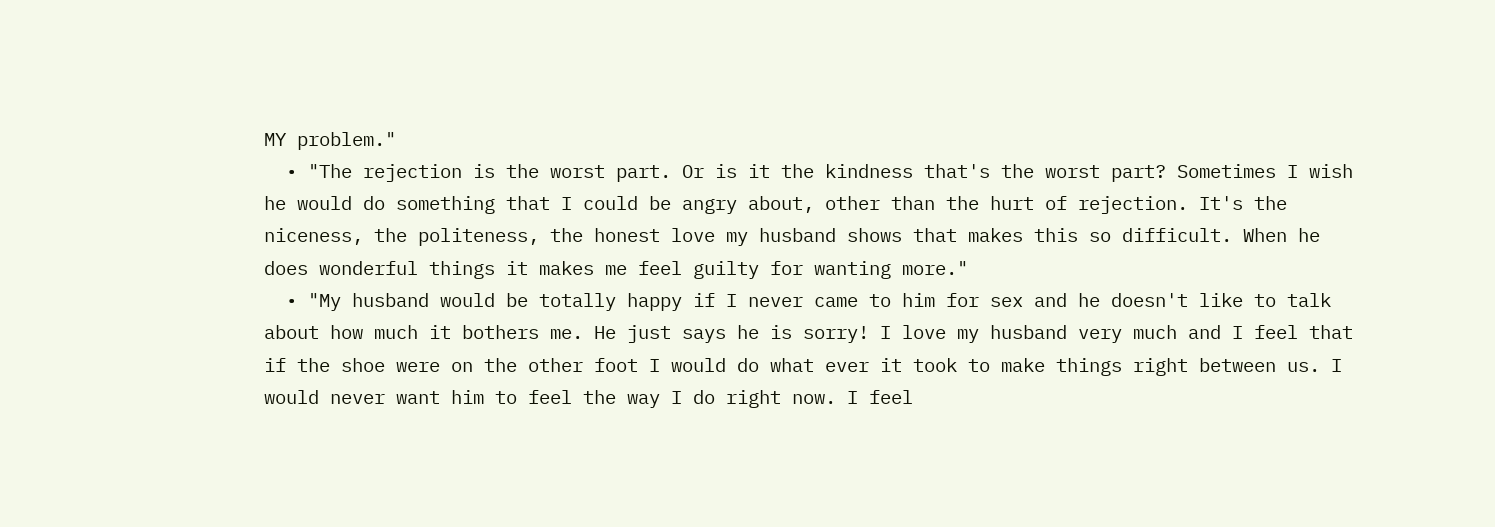MY problem."
  • "The rejection is the worst part. Or is it the kindness that's the worst part? Sometimes I wish he would do something that I could be angry about, other than the hurt of rejection. It's the niceness, the politeness, the honest love my husband shows that makes this so difficult. When he does wonderful things it makes me feel guilty for wanting more."
  • "My husband would be totally happy if I never came to him for sex and he doesn't like to talk about how much it bothers me. He just says he is sorry! I love my husband very much and I feel that if the shoe were on the other foot I would do what ever it took to make things right between us. I would never want him to feel the way I do right now. I feel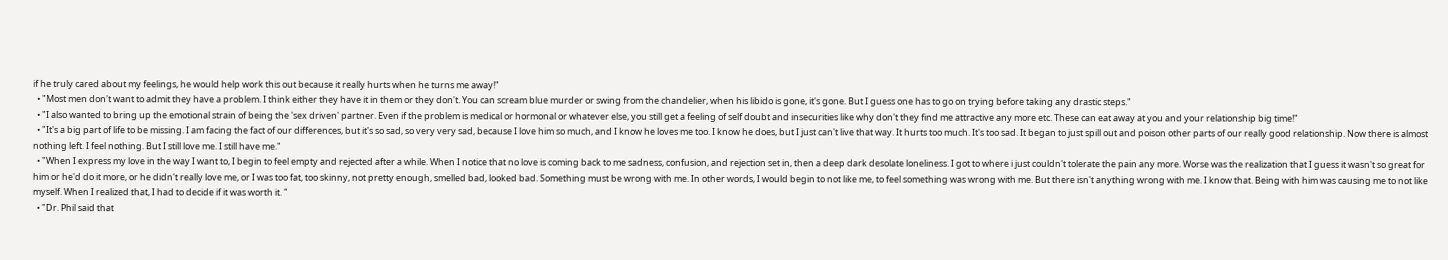if he truly cared about my feelings, he would help work this out because it really hurts when he turns me away!"
  • "Most men don't want to admit they have a problem. I think either they have it in them or they don't. You can scream blue murder or swing from the chandelier, when his libido is gone, it's gone. But I guess one has to go on trying before taking any drastic steps."
  • "I also wanted to bring up the emotional strain of being the 'sex driven' partner. Even if the problem is medical or hormonal or whatever else, you still get a feeling of self doubt and insecurities like why don't they find me attractive any more etc. These can eat away at you and your relationship big time!"
  • "It's a big part of life to be missing. I am facing the fact of our differences, but it's so sad, so very very sad, because I love him so much, and I know he loves me too. I know he does, but I just can't live that way. It hurts too much. It's too sad. It began to just spill out and poison other parts of our really good relationship. Now there is almost nothing left. I feel nothing. But I still love me. I still have me."
  • "When I express my love in the way I want to, I begin to feel empty and rejected after a while. When I notice that no love is coming back to me sadness, confusion, and rejection set in, then a deep dark desolate loneliness. I got to where i just couldn't tolerate the pain any more. Worse was the realization that I guess it wasn't so great for him or he'd do it more, or he didn't really love me, or I was too fat, too skinny, not pretty enough, smelled bad, looked bad. Something must be wrong with me. In other words, I would begin to not like me, to feel something was wrong with me. But there isn't anything wrong with me. I know that. Being with him was causing me to not like myself. When I realized that, I had to decide if it was worth it. "
  • "Dr. Phil said that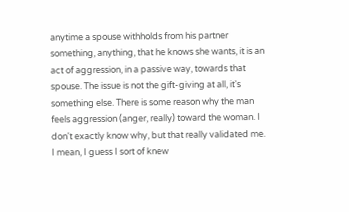anytime a spouse withholds from his partner something, anything, that he knows she wants, it is an act of aggression, in a passive way, towards that spouse. The issue is not the gift-giving at all, it's something else. There is some reason why the man feels aggression (anger, really) toward the woman. I don't exactly know why, but that really validated me. I mean, I guess I sort of knew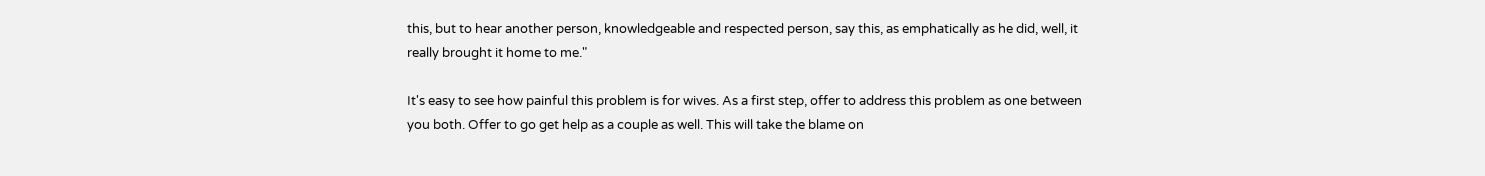this, but to hear another person, knowledgeable and respected person, say this, as emphatically as he did, well, it really brought it home to me."

It's easy to see how painful this problem is for wives. As a first step, offer to address this problem as one between you both. Offer to go get help as a couple as well. This will take the blame on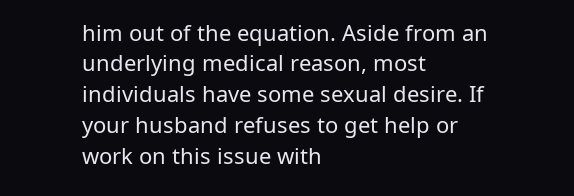him out of the equation. Aside from an underlying medical reason, most individuals have some sexual desire. If your husband refuses to get help or work on this issue with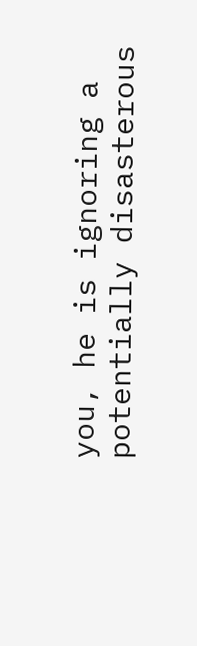you, he is ignoring a potentially disasterous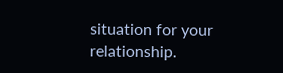situation for your relationship.